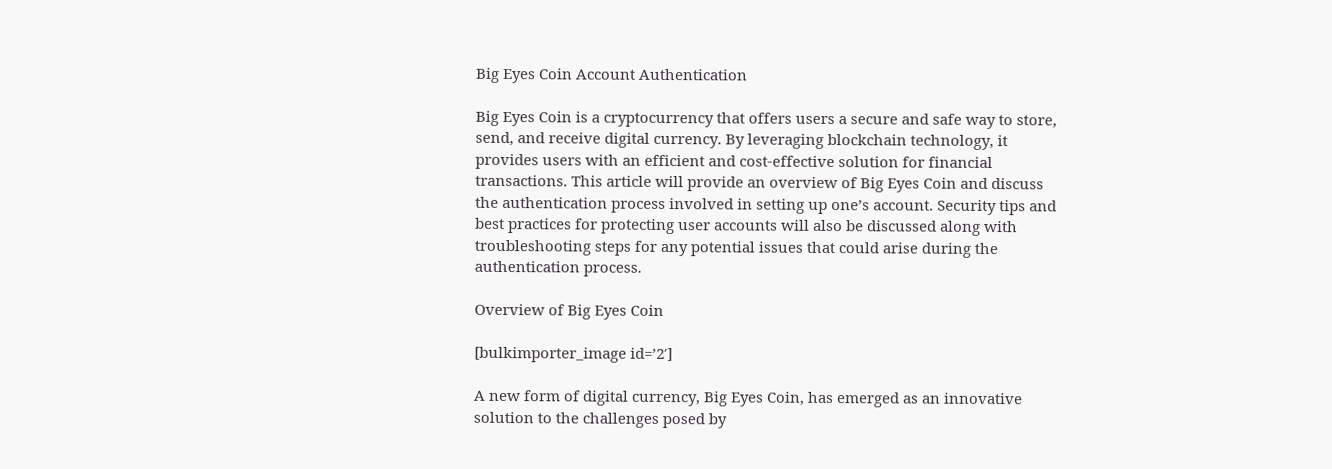Big Eyes Coin Account Authentication

Big Eyes Coin is a cryptocurrency that offers users a secure and safe way to store, send, and receive digital currency. By leveraging blockchain technology, it provides users with an efficient and cost-effective solution for financial transactions. This article will provide an overview of Big Eyes Coin and discuss the authentication process involved in setting up one’s account. Security tips and best practices for protecting user accounts will also be discussed along with troubleshooting steps for any potential issues that could arise during the authentication process.

Overview of Big Eyes Coin

[bulkimporter_image id=’2′]

A new form of digital currency, Big Eyes Coin, has emerged as an innovative solution to the challenges posed by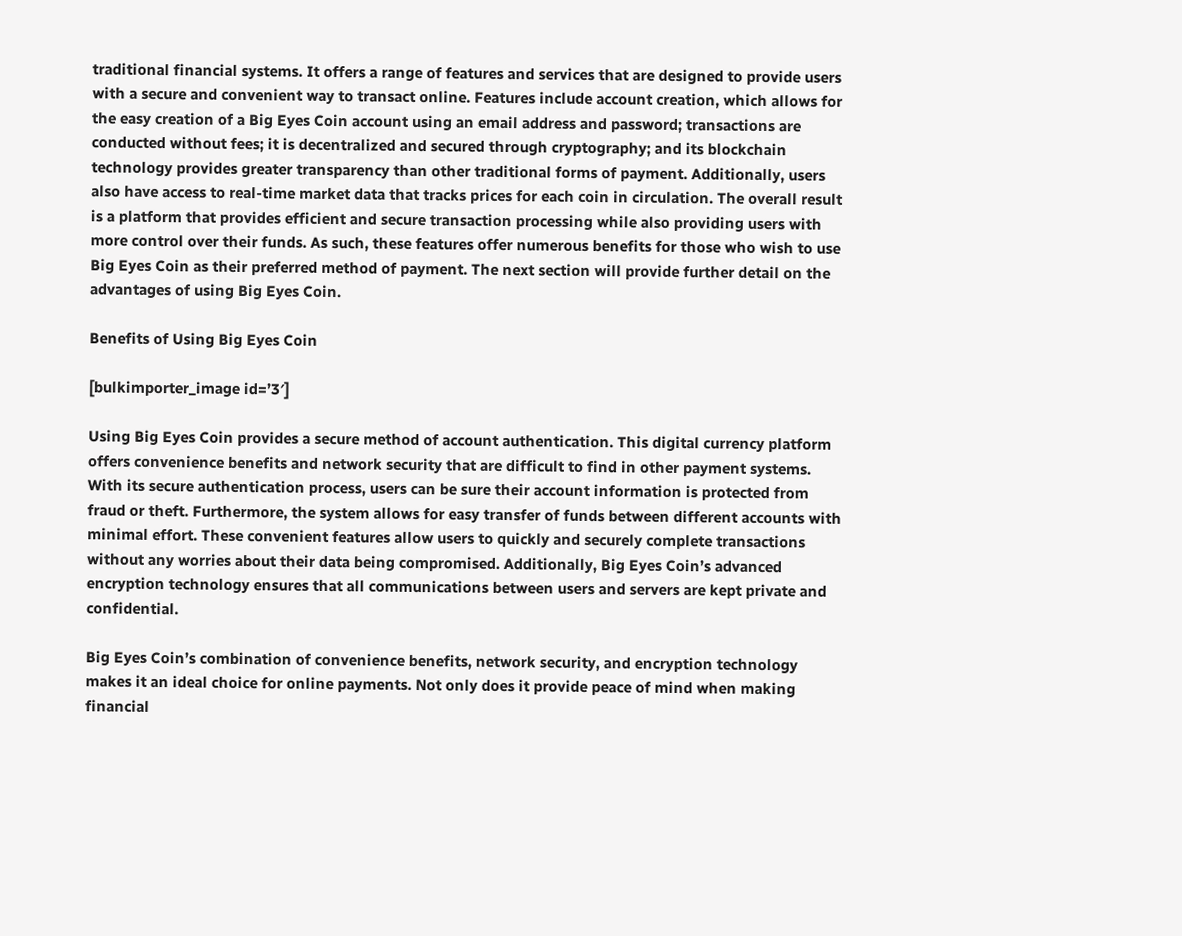traditional financial systems. It offers a range of features and services that are designed to provide users with a secure and convenient way to transact online. Features include account creation, which allows for the easy creation of a Big Eyes Coin account using an email address and password; transactions are conducted without fees; it is decentralized and secured through cryptography; and its blockchain technology provides greater transparency than other traditional forms of payment. Additionally, users also have access to real-time market data that tracks prices for each coin in circulation. The overall result is a platform that provides efficient and secure transaction processing while also providing users with more control over their funds. As such, these features offer numerous benefits for those who wish to use Big Eyes Coin as their preferred method of payment. The next section will provide further detail on the advantages of using Big Eyes Coin.

Benefits of Using Big Eyes Coin

[bulkimporter_image id=’3′]

Using Big Eyes Coin provides a secure method of account authentication. This digital currency platform offers convenience benefits and network security that are difficult to find in other payment systems. With its secure authentication process, users can be sure their account information is protected from fraud or theft. Furthermore, the system allows for easy transfer of funds between different accounts with minimal effort. These convenient features allow users to quickly and securely complete transactions without any worries about their data being compromised. Additionally, Big Eyes Coin’s advanced encryption technology ensures that all communications between users and servers are kept private and confidential.

Big Eyes Coin’s combination of convenience benefits, network security, and encryption technology makes it an ideal choice for online payments. Not only does it provide peace of mind when making financial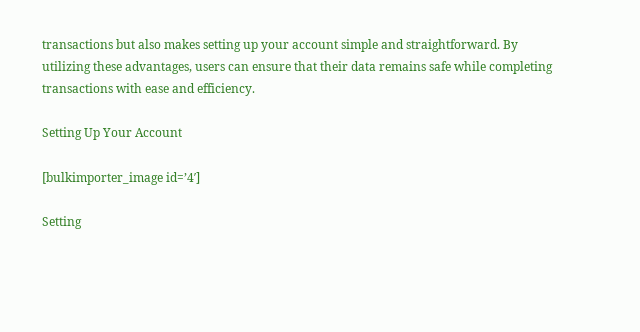transactions but also makes setting up your account simple and straightforward. By utilizing these advantages, users can ensure that their data remains safe while completing transactions with ease and efficiency.

Setting Up Your Account

[bulkimporter_image id=’4′]

Setting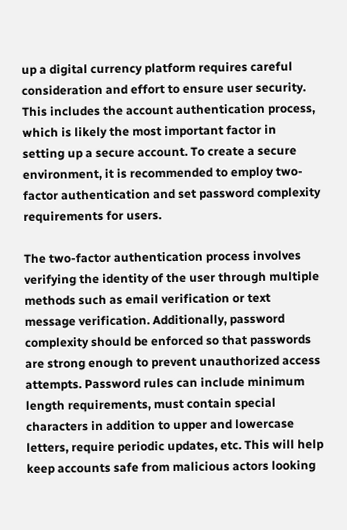up a digital currency platform requires careful consideration and effort to ensure user security. This includes the account authentication process, which is likely the most important factor in setting up a secure account. To create a secure environment, it is recommended to employ two-factor authentication and set password complexity requirements for users.

The two-factor authentication process involves verifying the identity of the user through multiple methods such as email verification or text message verification. Additionally, password complexity should be enforced so that passwords are strong enough to prevent unauthorized access attempts. Password rules can include minimum length requirements, must contain special characters in addition to upper and lowercase letters, require periodic updates, etc. This will help keep accounts safe from malicious actors looking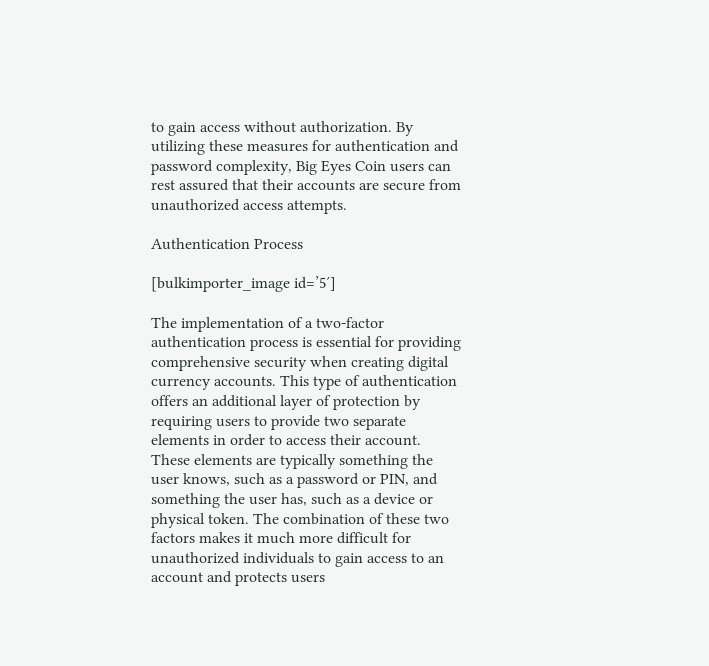to gain access without authorization. By utilizing these measures for authentication and password complexity, Big Eyes Coin users can rest assured that their accounts are secure from unauthorized access attempts.

Authentication Process

[bulkimporter_image id=’5′]

The implementation of a two-factor authentication process is essential for providing comprehensive security when creating digital currency accounts. This type of authentication offers an additional layer of protection by requiring users to provide two separate elements in order to access their account. These elements are typically something the user knows, such as a password or PIN, and something the user has, such as a device or physical token. The combination of these two factors makes it much more difficult for unauthorized individuals to gain access to an account and protects users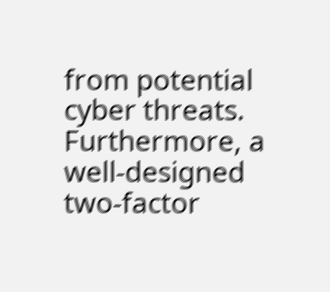from potential cyber threats. Furthermore, a well-designed two-factor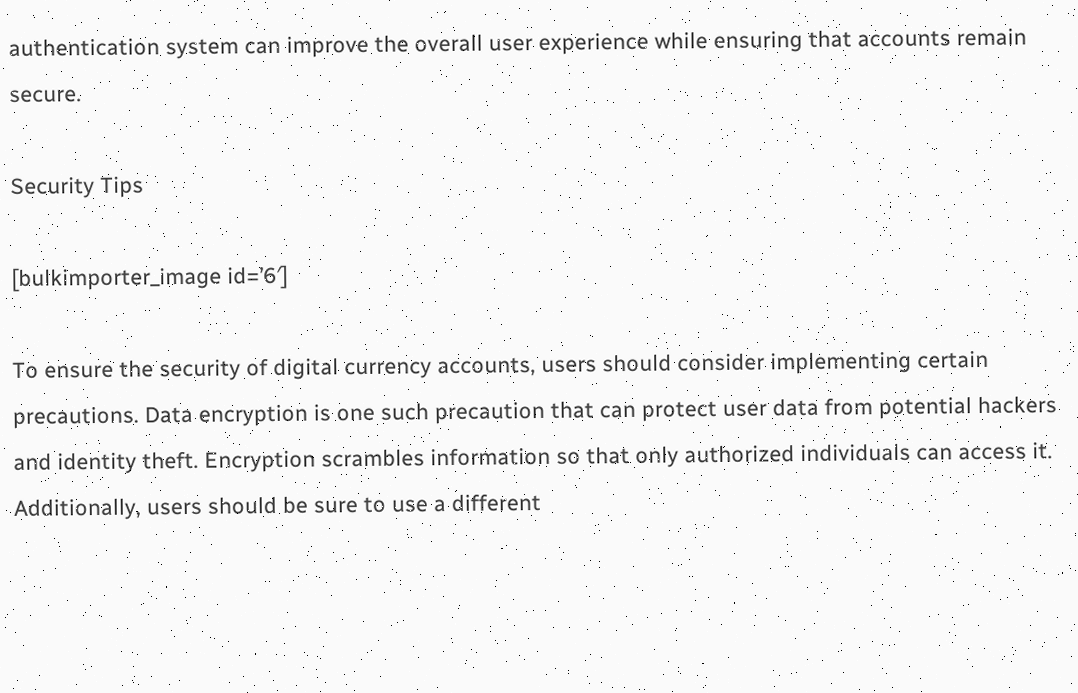authentication system can improve the overall user experience while ensuring that accounts remain secure.

Security Tips

[bulkimporter_image id=’6′]

To ensure the security of digital currency accounts, users should consider implementing certain precautions. Data encryption is one such precaution that can protect user data from potential hackers and identity theft. Encryption scrambles information so that only authorized individuals can access it. Additionally, users should be sure to use a different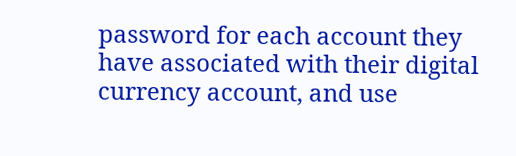password for each account they have associated with their digital currency account, and use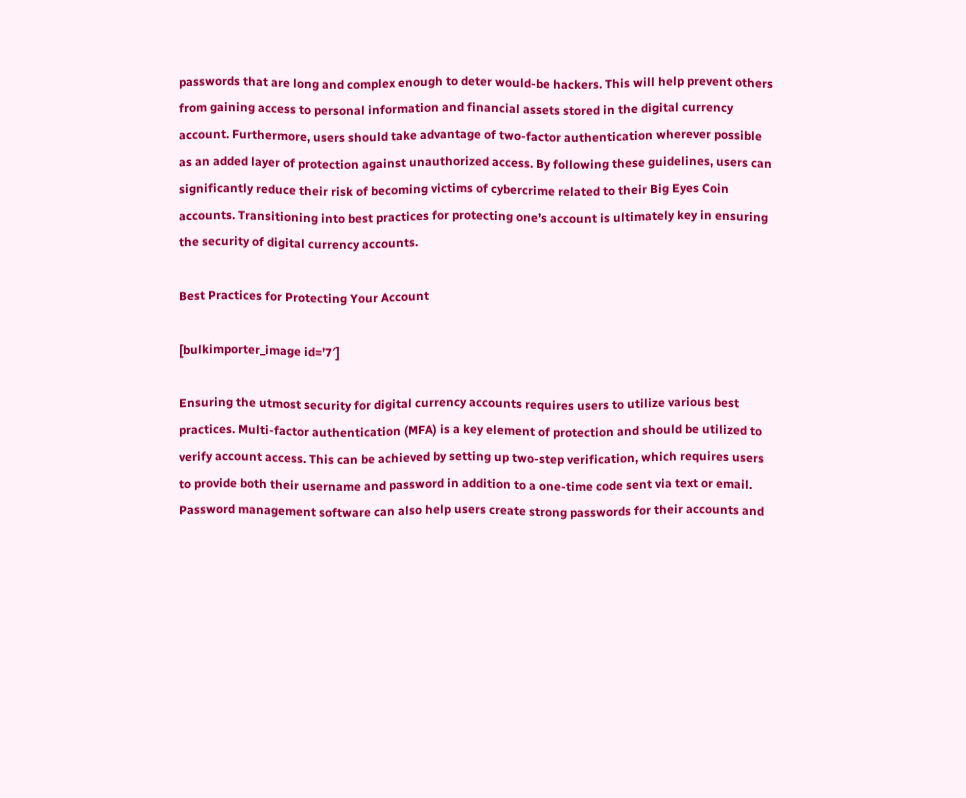passwords that are long and complex enough to deter would-be hackers. This will help prevent others from gaining access to personal information and financial assets stored in the digital currency account. Furthermore, users should take advantage of two-factor authentication wherever possible as an added layer of protection against unauthorized access. By following these guidelines, users can significantly reduce their risk of becoming victims of cybercrime related to their Big Eyes Coin accounts. Transitioning into best practices for protecting one’s account is ultimately key in ensuring the security of digital currency accounts.

Best Practices for Protecting Your Account

[bulkimporter_image id=’7′]

Ensuring the utmost security for digital currency accounts requires users to utilize various best practices. Multi-factor authentication (MFA) is a key element of protection and should be utilized to verify account access. This can be achieved by setting up two-step verification, which requires users to provide both their username and password in addition to a one-time code sent via text or email. Password management software can also help users create strong passwords for their accounts and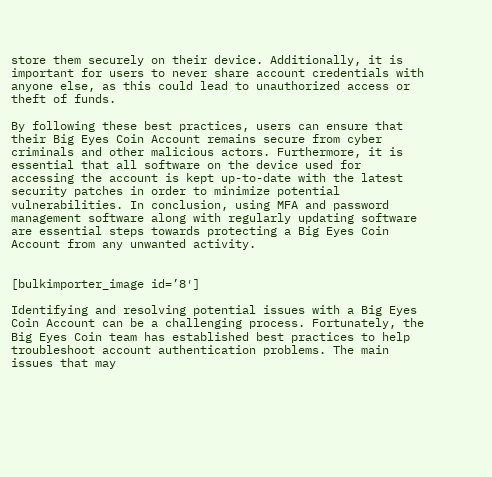store them securely on their device. Additionally, it is important for users to never share account credentials with anyone else, as this could lead to unauthorized access or theft of funds.

By following these best practices, users can ensure that their Big Eyes Coin Account remains secure from cyber criminals and other malicious actors. Furthermore, it is essential that all software on the device used for accessing the account is kept up-to-date with the latest security patches in order to minimize potential vulnerabilities. In conclusion, using MFA and password management software along with regularly updating software are essential steps towards protecting a Big Eyes Coin Account from any unwanted activity.


[bulkimporter_image id=’8′]

Identifying and resolving potential issues with a Big Eyes Coin Account can be a challenging process. Fortunately, the Big Eyes Coin team has established best practices to help troubleshoot account authentication problems. The main issues that may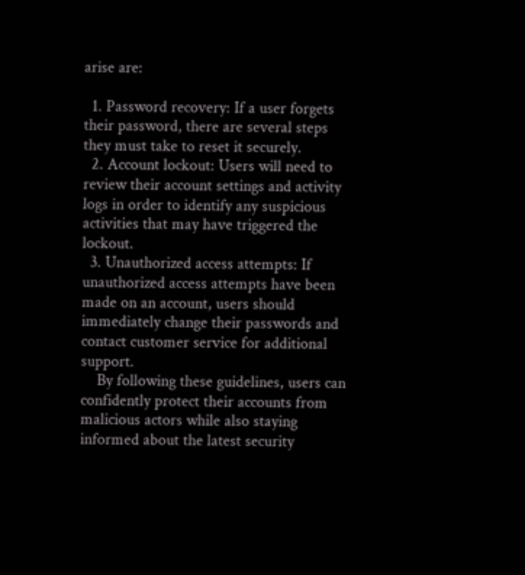arise are:

  1. Password recovery: If a user forgets their password, there are several steps they must take to reset it securely.
  2. Account lockout: Users will need to review their account settings and activity logs in order to identify any suspicious activities that may have triggered the lockout.
  3. Unauthorized access attempts: If unauthorized access attempts have been made on an account, users should immediately change their passwords and contact customer service for additional support.
    By following these guidelines, users can confidently protect their accounts from malicious actors while also staying informed about the latest security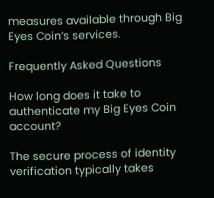measures available through Big Eyes Coin’s services.

Frequently Asked Questions

How long does it take to authenticate my Big Eyes Coin account?

The secure process of identity verification typically takes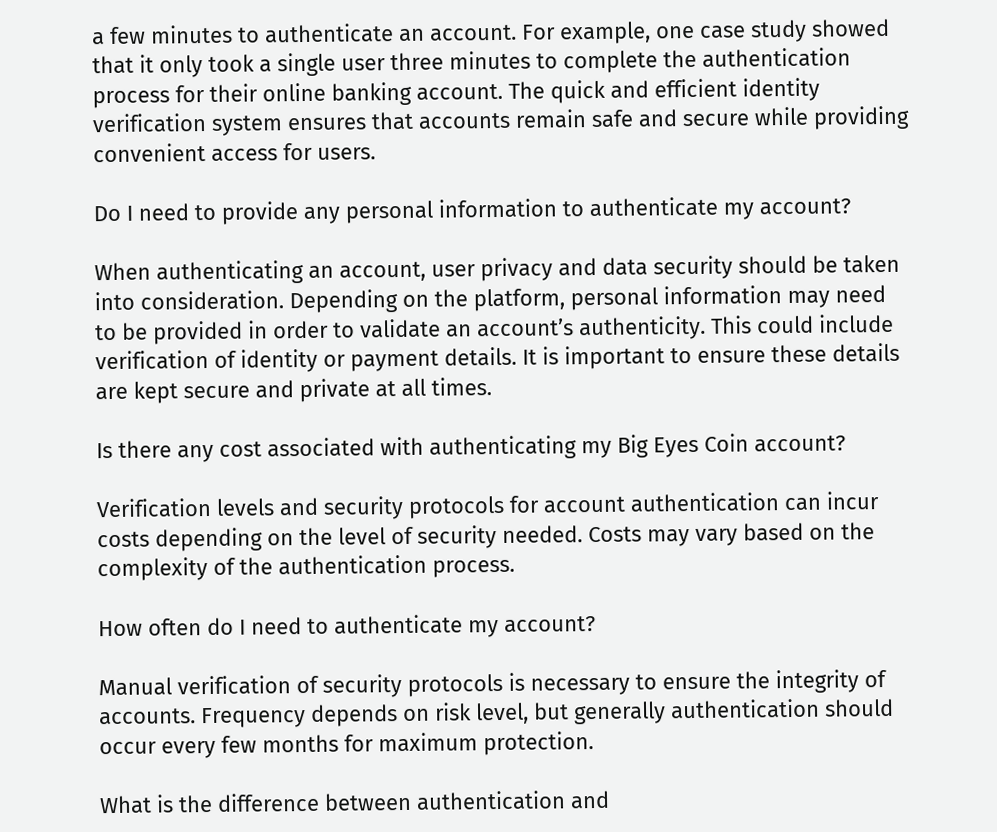a few minutes to authenticate an account. For example, one case study showed that it only took a single user three minutes to complete the authentication process for their online banking account. The quick and efficient identity verification system ensures that accounts remain safe and secure while providing convenient access for users.

Do I need to provide any personal information to authenticate my account?

When authenticating an account, user privacy and data security should be taken into consideration. Depending on the platform, personal information may need to be provided in order to validate an account’s authenticity. This could include verification of identity or payment details. It is important to ensure these details are kept secure and private at all times.

Is there any cost associated with authenticating my Big Eyes Coin account?

Verification levels and security protocols for account authentication can incur costs depending on the level of security needed. Costs may vary based on the complexity of the authentication process.

How often do I need to authenticate my account?

Manual verification of security protocols is necessary to ensure the integrity of accounts. Frequency depends on risk level, but generally authentication should occur every few months for maximum protection.

What is the difference between authentication and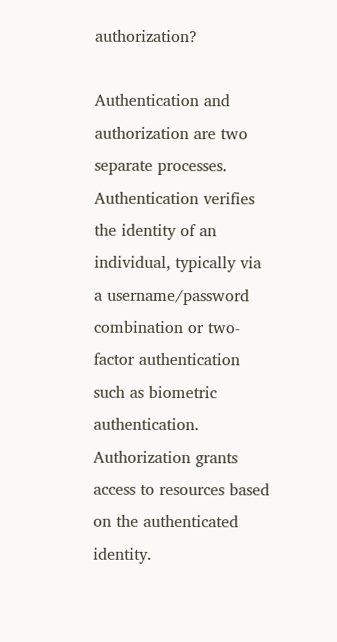authorization?

Authentication and authorization are two separate processes. Authentication verifies the identity of an individual, typically via a username/password combination or two-factor authentication such as biometric authentication. Authorization grants access to resources based on the authenticated identity.